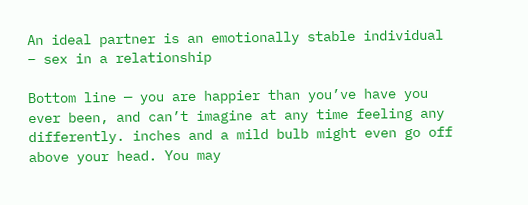An ideal partner is an emotionally stable individual – sex in a relationship

Bottom line — you are happier than you’ve have you ever been, and can’t imagine at any time feeling any differently. inches and a mild bulb might even go off above your head. You may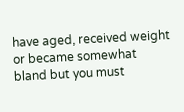have aged, received weight or became somewhat bland but you must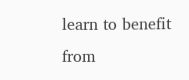learn to benefit from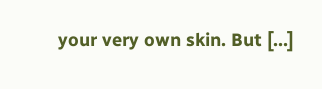your very own skin. But […]